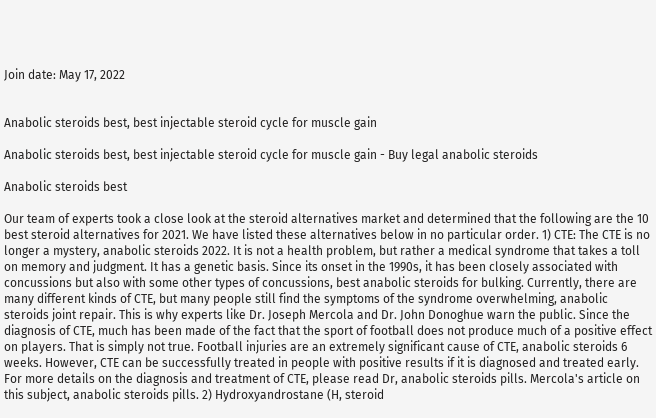Join date: May 17, 2022


Anabolic steroids best, best injectable steroid cycle for muscle gain

Anabolic steroids best, best injectable steroid cycle for muscle gain - Buy legal anabolic steroids

Anabolic steroids best

Our team of experts took a close look at the steroid alternatives market and determined that the following are the 10 best steroid alternatives for 2021. We have listed these alternatives below in no particular order. 1) CTE: The CTE is no longer a mystery, anabolic steroids 2022. It is not a health problem, but rather a medical syndrome that takes a toll on memory and judgment. It has a genetic basis. Since its onset in the 1990s, it has been closely associated with concussions but also with some other types of concussions, best anabolic steroids for bulking. Currently, there are many different kinds of CTE, but many people still find the symptoms of the syndrome overwhelming, anabolic steroids joint repair. This is why experts like Dr. Joseph Mercola and Dr. John Donoghue warn the public. Since the diagnosis of CTE, much has been made of the fact that the sport of football does not produce much of a positive effect on players. That is simply not true. Football injuries are an extremely significant cause of CTE, anabolic steroids 6 weeks. However, CTE can be successfully treated in people with positive results if it is diagnosed and treated early. For more details on the diagnosis and treatment of CTE, please read Dr, anabolic steroids pills. Mercola's article on this subject, anabolic steroids pills. 2) Hydroxyandrostane (H, steroid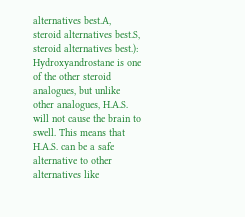alternatives best.A, steroid alternatives best.S, steroid alternatives best.): Hydroxyandrostane is one of the other steroid analogues, but unlike other analogues, H.A.S. will not cause the brain to swell. This means that H.A.S. can be a safe alternative to other alternatives like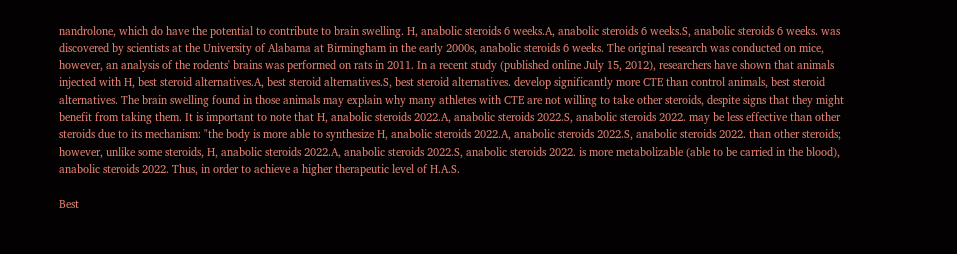nandrolone, which do have the potential to contribute to brain swelling. H, anabolic steroids 6 weeks.A, anabolic steroids 6 weeks.S, anabolic steroids 6 weeks. was discovered by scientists at the University of Alabama at Birmingham in the early 2000s, anabolic steroids 6 weeks. The original research was conducted on mice, however, an analysis of the rodents' brains was performed on rats in 2011. In a recent study (published online July 15, 2012), researchers have shown that animals injected with H, best steroid alternatives.A, best steroid alternatives.S, best steroid alternatives. develop significantly more CTE than control animals, best steroid alternatives. The brain swelling found in those animals may explain why many athletes with CTE are not willing to take other steroids, despite signs that they might benefit from taking them. It is important to note that H, anabolic steroids 2022.A, anabolic steroids 2022.S, anabolic steroids 2022. may be less effective than other steroids due to its mechanism: "the body is more able to synthesize H, anabolic steroids 2022.A, anabolic steroids 2022.S, anabolic steroids 2022. than other steroids; however, unlike some steroids, H, anabolic steroids 2022.A, anabolic steroids 2022.S, anabolic steroids 2022. is more metabolizable (able to be carried in the blood), anabolic steroids 2022. Thus, in order to achieve a higher therapeutic level of H.A.S.

Best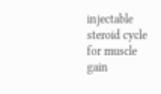injectable steroid cycle for muscle gain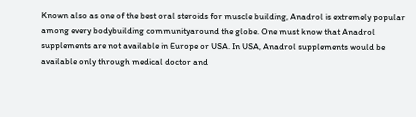Known also as one of the best oral steroids for muscle building, Anadrol is extremely popular among every bodybuilding communityaround the globe. One must know that Anadrol supplements are not available in Europe or USA. In USA, Anadrol supplements would be available only through medical doctor and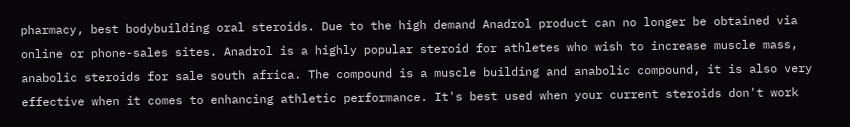pharmacy, best bodybuilding oral steroids. Due to the high demand Anadrol product can no longer be obtained via online or phone-sales sites. Anadrol is a highly popular steroid for athletes who wish to increase muscle mass, anabolic steroids for sale south africa. The compound is a muscle building and anabolic compound, it is also very effective when it comes to enhancing athletic performance. It's best used when your current steroids don't work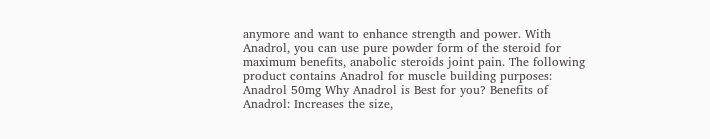anymore and want to enhance strength and power. With Anadrol, you can use pure powder form of the steroid for maximum benefits, anabolic steroids joint pain. The following product contains Anadrol for muscle building purposes: Anadrol 50mg Why Anadrol is Best for you? Benefits of Anadrol: Increases the size,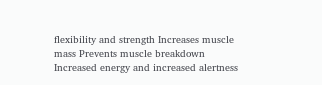flexibility and strength Increases muscle mass Prevents muscle breakdown Increased energy and increased alertness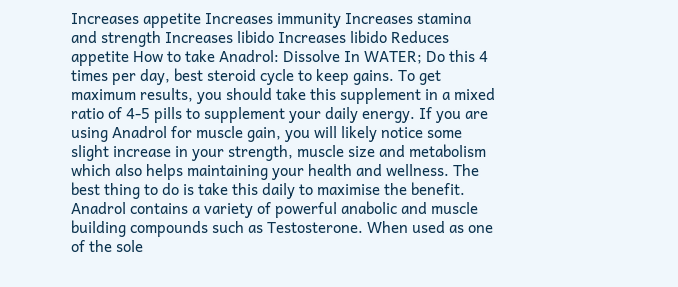Increases appetite Increases immunity Increases stamina and strength Increases libido Increases libido Reduces appetite How to take Anadrol: Dissolve In WATER; Do this 4 times per day, best steroid cycle to keep gains. To get maximum results, you should take this supplement in a mixed ratio of 4-5 pills to supplement your daily energy. If you are using Anadrol for muscle gain, you will likely notice some slight increase in your strength, muscle size and metabolism which also helps maintaining your health and wellness. The best thing to do is take this daily to maximise the benefit. Anadrol contains a variety of powerful anabolic and muscle building compounds such as Testosterone. When used as one of the sole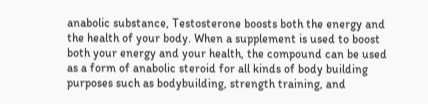anabolic substance, Testosterone boosts both the energy and the health of your body. When a supplement is used to boost both your energy and your health, the compound can be used as a form of anabolic steroid for all kinds of body building purposes such as bodybuilding, strength training, and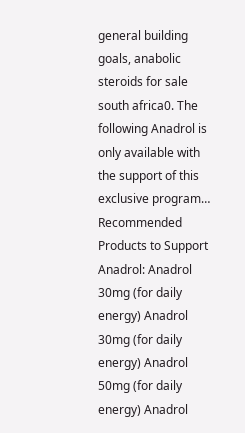general building goals, anabolic steroids for sale south africa0. The following Anadrol is only available with the support of this exclusive program… Recommended Products to Support Anadrol: Anadrol 30mg (for daily energy) Anadrol 30mg (for daily energy) Anadrol 50mg (for daily energy) Anadrol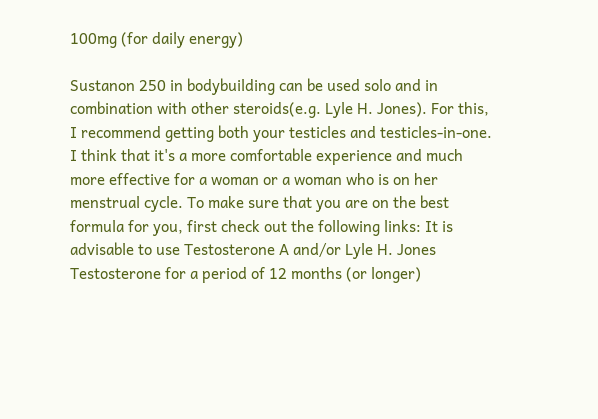100mg (for daily energy)

Sustanon 250 in bodybuilding can be used solo and in combination with other steroids(e.g. Lyle H. Jones). For this, I recommend getting both your testicles and testicles-in-one. I think that it's a more comfortable experience and much more effective for a woman or a woman who is on her menstrual cycle. To make sure that you are on the best formula for you, first check out the following links: It is advisable to use Testosterone A and/or Lyle H. Jones Testosterone for a period of 12 months (or longer)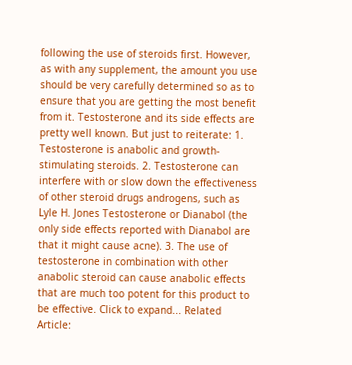following the use of steroids first. However, as with any supplement, the amount you use should be very carefully determined so as to ensure that you are getting the most benefit from it. Testosterone and its side effects are pretty well known. But just to reiterate: 1. Testosterone is anabolic and growth-stimulating steroids. 2. Testosterone can interfere with or slow down the effectiveness of other steroid drugs androgens, such as Lyle H. Jones Testosterone or Dianabol (the only side effects reported with Dianabol are that it might cause acne). 3. The use of testosterone in combination with other anabolic steroid can cause anabolic effects that are much too potent for this product to be effective. Click to expand... Related Article: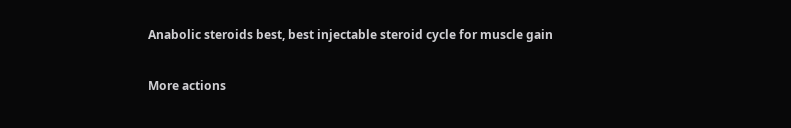Anabolic steroids best, best injectable steroid cycle for muscle gain

More actions